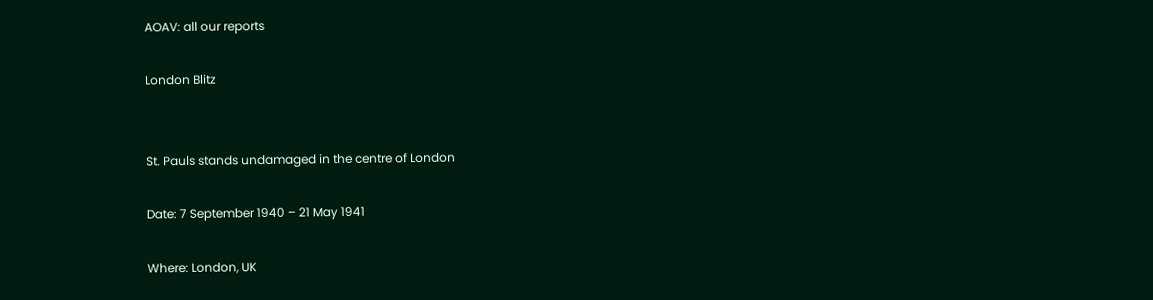AOAV: all our reports

London Blitz


St. Pauls stands undamaged in the centre of London

Date: 7 September 1940 – 21 May 1941

Where: London, UK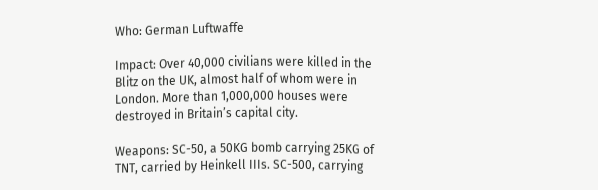Who: German Luftwaffe

Impact: Over 40,000 civilians were killed in the Blitz on the UK, almost half of whom were in London. More than 1,000,000 houses were destroyed in Britain’s capital city.

Weapons: SC-50, a 50KG bomb carrying 25KG of TNT, carried by Heinkell IIIs. SC-500, carrying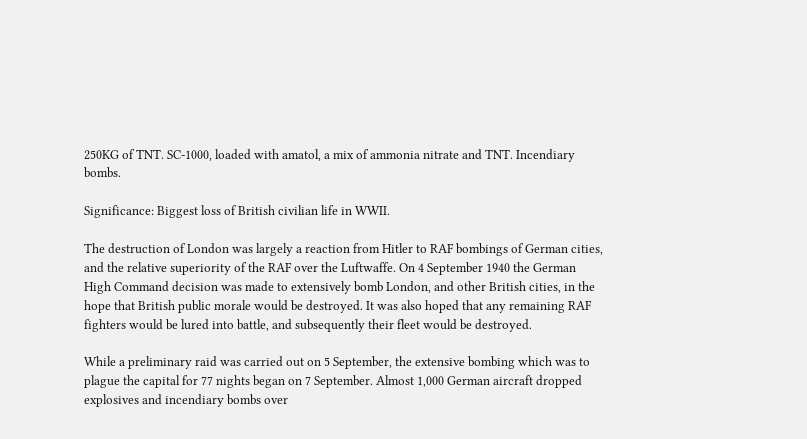250KG of TNT. SC-1000, loaded with amatol, a mix of ammonia nitrate and TNT. Incendiary bombs.

Significance: Biggest loss of British civilian life in WWII.

The destruction of London was largely a reaction from Hitler to RAF bombings of German cities, and the relative superiority of the RAF over the Luftwaffe. On 4 September 1940 the German High Command decision was made to extensively bomb London, and other British cities, in the hope that British public morale would be destroyed. It was also hoped that any remaining RAF fighters would be lured into battle, and subsequently their fleet would be destroyed.

While a preliminary raid was carried out on 5 September, the extensive bombing which was to plague the capital for 77 nights began on 7 September. Almost 1,000 German aircraft dropped explosives and incendiary bombs over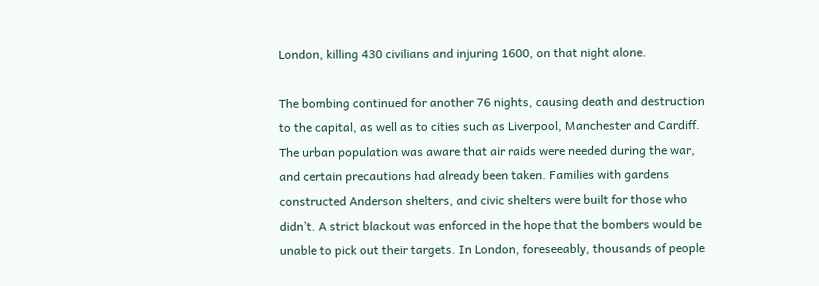London, killing 430 civilians and injuring 1600, on that night alone.

The bombing continued for another 76 nights, causing death and destruction to the capital, as well as to cities such as Liverpool, Manchester and Cardiff. The urban population was aware that air raids were needed during the war, and certain precautions had already been taken. Families with gardens constructed Anderson shelters, and civic shelters were built for those who didn’t. A strict blackout was enforced in the hope that the bombers would be unable to pick out their targets. In London, foreseeably, thousands of people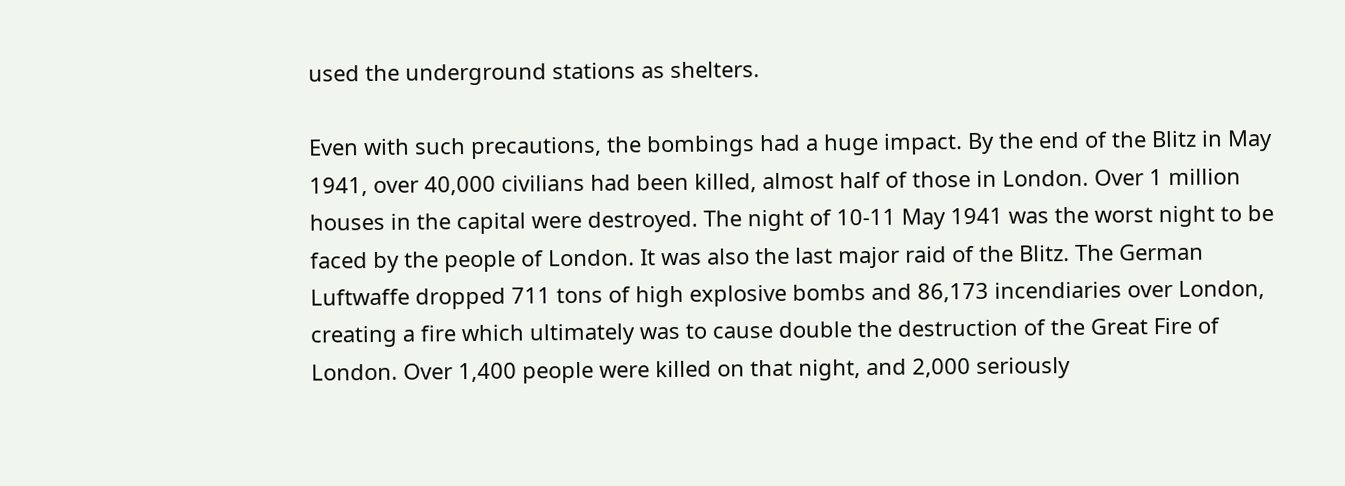used the underground stations as shelters.

Even with such precautions, the bombings had a huge impact. By the end of the Blitz in May 1941, over 40,000 civilians had been killed, almost half of those in London. Over 1 million houses in the capital were destroyed. The night of 10-11 May 1941 was the worst night to be faced by the people of London. It was also the last major raid of the Blitz. The German Luftwaffe dropped 711 tons of high explosive bombs and 86,173 incendiaries over London, creating a fire which ultimately was to cause double the destruction of the Great Fire of London. Over 1,400 people were killed on that night, and 2,000 seriously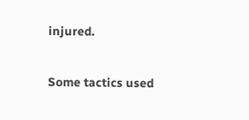injured.

Some tactics used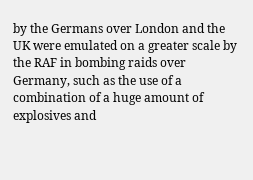by the Germans over London and the UK were emulated on a greater scale by the RAF in bombing raids over Germany, such as the use of a combination of a huge amount of explosives and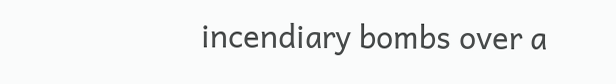incendiary bombs over a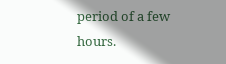period of a few hours.